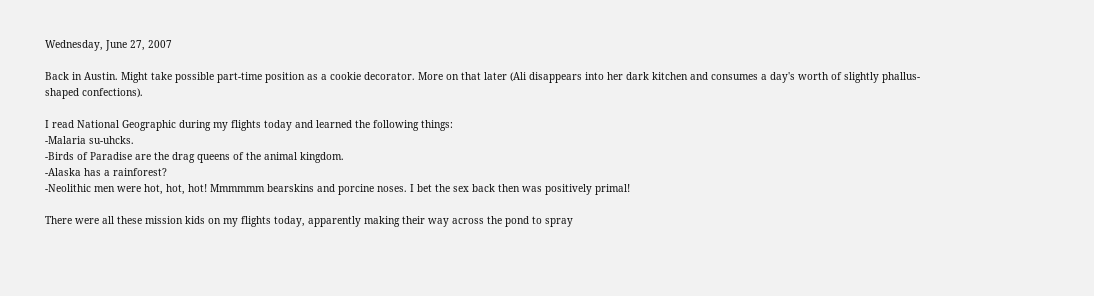Wednesday, June 27, 2007

Back in Austin. Might take possible part-time position as a cookie decorator. More on that later (Ali disappears into her dark kitchen and consumes a day's worth of slightly phallus-shaped confections).

I read National Geographic during my flights today and learned the following things:
-Malaria su-uhcks.
-Birds of Paradise are the drag queens of the animal kingdom.
-Alaska has a rainforest?
-Neolithic men were hot, hot, hot! Mmmmmm bearskins and porcine noses. I bet the sex back then was positively primal!

There were all these mission kids on my flights today, apparently making their way across the pond to spray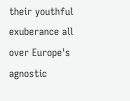their youthful exuberance all over Europe's agnostic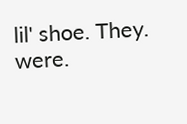lil' shoe. They. were.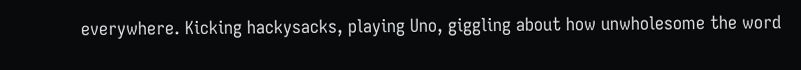everywhere. Kicking hackysacks, playing Uno, giggling about how unwholesome the word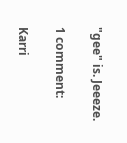"gee" is. Jeeeze.

1 comment:

Karri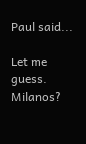Paul said...

Let me guess. Milanos?